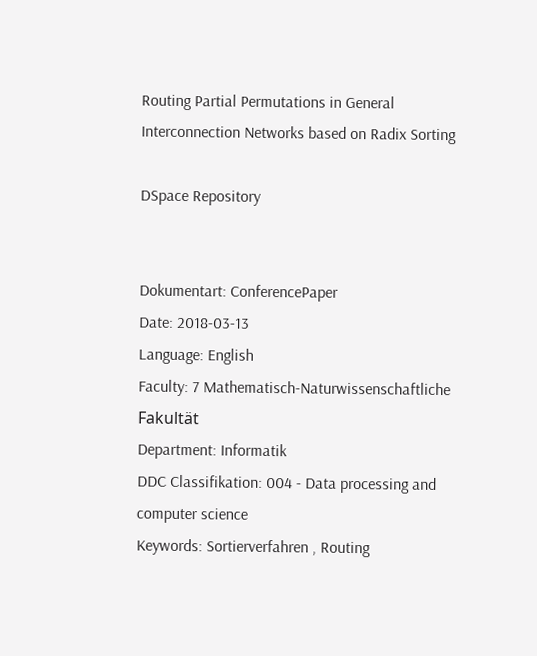Routing Partial Permutations in General Interconnection Networks based on Radix Sorting

DSpace Repository


Dokumentart: ConferencePaper
Date: 2018-03-13
Language: English
Faculty: 7 Mathematisch-Naturwissenschaftliche Fakultät
Department: Informatik
DDC Classifikation: 004 - Data processing and computer science
Keywords: Sortierverfahren , Routing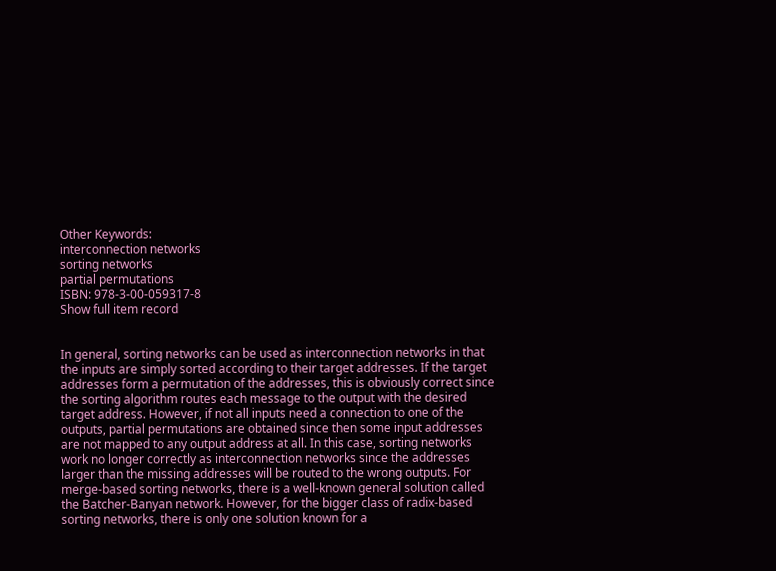Other Keywords:
interconnection networks
sorting networks
partial permutations
ISBN: 978-3-00-059317-8
Show full item record


In general, sorting networks can be used as interconnection networks in that the inputs are simply sorted according to their target addresses. If the target addresses form a permutation of the addresses, this is obviously correct since the sorting algorithm routes each message to the output with the desired target address. However, if not all inputs need a connection to one of the outputs, partial permutations are obtained since then some input addresses are not mapped to any output address at all. In this case, sorting networks work no longer correctly as interconnection networks since the addresses larger than the missing addresses will be routed to the wrong outputs. For merge-based sorting networks, there is a well-known general solution called the Batcher-Banyan network. However, for the bigger class of radix-based sorting networks, there is only one solution known for a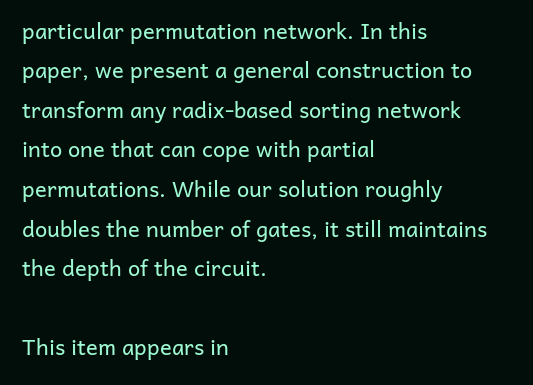particular permutation network. In this paper, we present a general construction to transform any radix-based sorting network into one that can cope with partial permutations. While our solution roughly doubles the number of gates, it still maintains the depth of the circuit.

This item appears in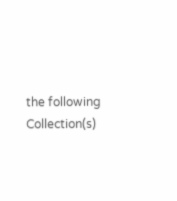the following Collection(s)